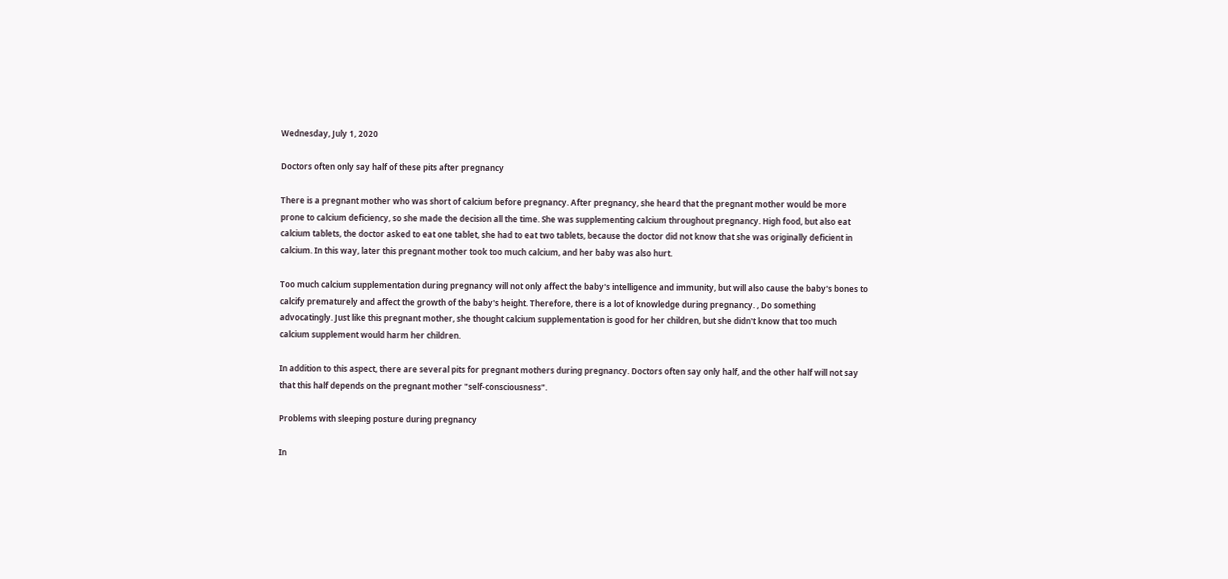Wednesday, July 1, 2020

Doctors often only say half of these pits after pregnancy

There is a pregnant mother who was short of calcium before pregnancy. After pregnancy, she heard that the pregnant mother would be more prone to calcium deficiency, so she made the decision all the time. She was supplementing calcium throughout pregnancy. High food, but also eat calcium tablets, the doctor asked to eat one tablet, she had to eat two tablets, because the doctor did not know that she was originally deficient in calcium. In this way, later this pregnant mother took too much calcium, and her baby was also hurt.

Too much calcium supplementation during pregnancy will not only affect the baby's intelligence and immunity, but will also cause the baby's bones to calcify prematurely and affect the growth of the baby's height. Therefore, there is a lot of knowledge during pregnancy. , Do something advocatingly. Just like this pregnant mother, she thought calcium supplementation is good for her children, but she didn't know that too much calcium supplement would harm her children.

In addition to this aspect, there are several pits for pregnant mothers during pregnancy. Doctors often say only half, and the other half will not say that this half depends on the pregnant mother "self-consciousness".

Problems with sleeping posture during pregnancy

In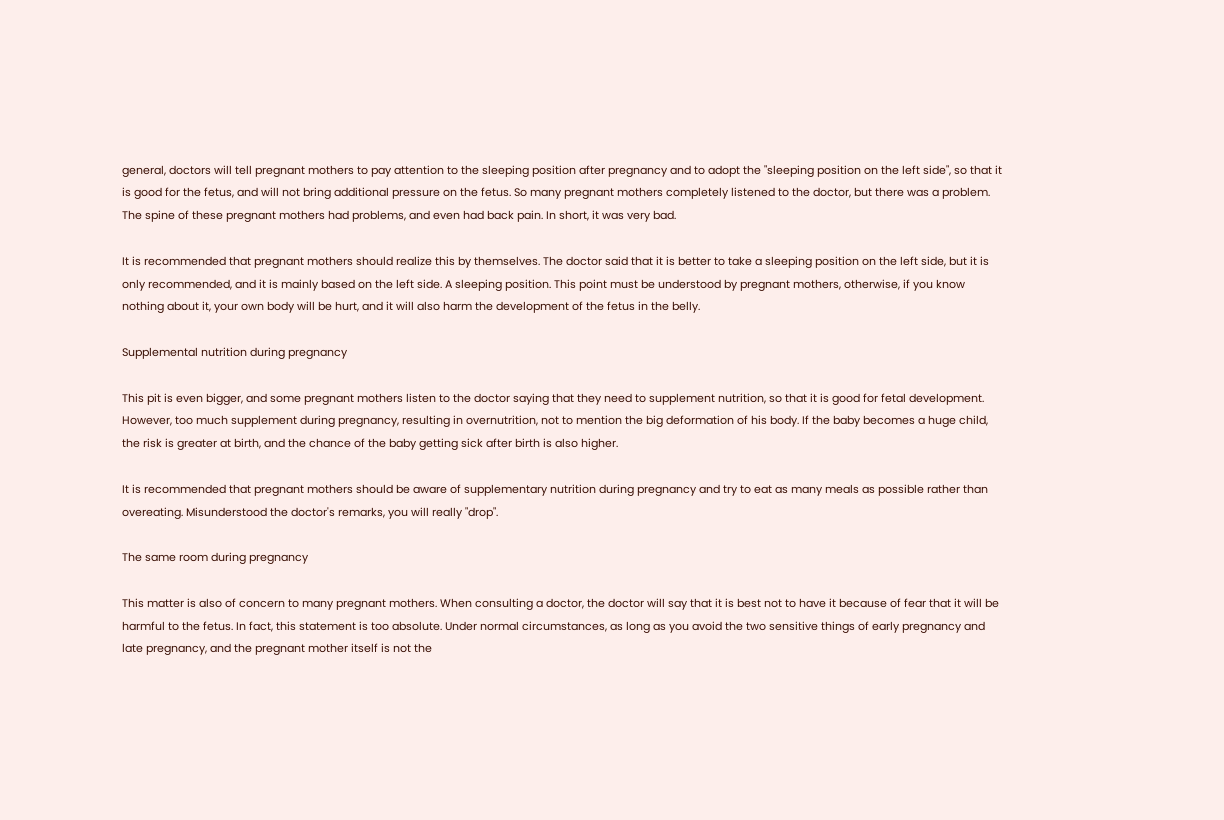general, doctors will tell pregnant mothers to pay attention to the sleeping position after pregnancy and to adopt the "sleeping position on the left side", so that it is good for the fetus, and will not bring additional pressure on the fetus. So many pregnant mothers completely listened to the doctor, but there was a problem. The spine of these pregnant mothers had problems, and even had back pain. In short, it was very bad.

It is recommended that pregnant mothers should realize this by themselves. The doctor said that it is better to take a sleeping position on the left side, but it is only recommended, and it is mainly based on the left side. A sleeping position. This point must be understood by pregnant mothers, otherwise, if you know nothing about it, your own body will be hurt, and it will also harm the development of the fetus in the belly.

Supplemental nutrition during pregnancy

This pit is even bigger, and some pregnant mothers listen to the doctor saying that they need to supplement nutrition, so that it is good for fetal development. However, too much supplement during pregnancy, resulting in overnutrition, not to mention the big deformation of his body. If the baby becomes a huge child, the risk is greater at birth, and the chance of the baby getting sick after birth is also higher.

It is recommended that pregnant mothers should be aware of supplementary nutrition during pregnancy and try to eat as many meals as possible rather than overeating. Misunderstood the doctor's remarks, you will really "drop".

The same room during pregnancy

This matter is also of concern to many pregnant mothers. When consulting a doctor, the doctor will say that it is best not to have it because of fear that it will be harmful to the fetus. In fact, this statement is too absolute. Under normal circumstances, as long as you avoid the two sensitive things of early pregnancy and late pregnancy, and the pregnant mother itself is not the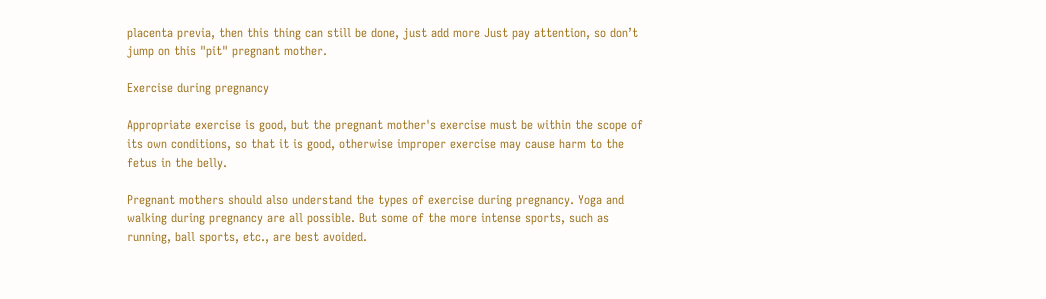placenta previa, then this thing can still be done, just add more Just pay attention, so don’t jump on this "pit" pregnant mother.

Exercise during pregnancy

Appropriate exercise is good, but the pregnant mother's exercise must be within the scope of its own conditions, so that it is good, otherwise improper exercise may cause harm to the fetus in the belly.

Pregnant mothers should also understand the types of exercise during pregnancy. Yoga and walking during pregnancy are all possible. But some of the more intense sports, such as running, ball sports, etc., are best avoided.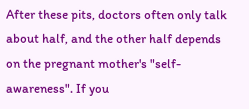After these pits, doctors often only talk about half, and the other half depends on the pregnant mother's "self-awareness". If you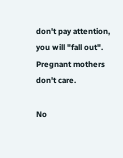don't pay attention, you will "fall out". Pregnant mothers don't care.

No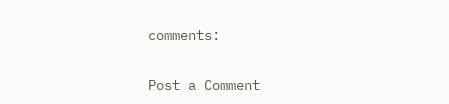comments:

Post a Comment